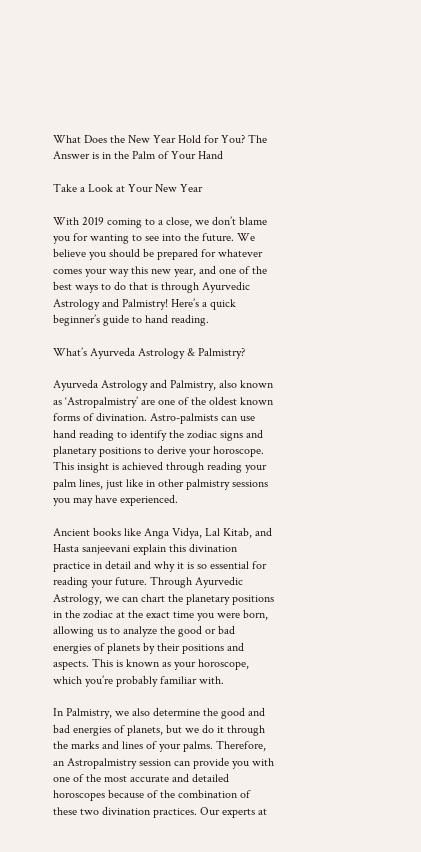What Does the New Year Hold for You? The Answer is in the Palm of Your Hand

Take a Look at Your New Year

With 2019 coming to a close, we don’t blame you for wanting to see into the future. We believe you should be prepared for whatever comes your way this new year, and one of the best ways to do that is through Ayurvedic Astrology and Palmistry! Here’s a quick beginner’s guide to hand reading.

What’s Ayurveda Astrology & Palmistry?

Ayurveda Astrology and Palmistry, also known as ‘Astropalmistry’ are one of the oldest known forms of divination. Astro-palmists can use hand reading to identify the zodiac signs and planetary positions to derive your horoscope. This insight is achieved through reading your palm lines, just like in other palmistry sessions you may have experienced.

Ancient books like Anga Vidya, Lal Kitab, and Hasta sanjeevani explain this divination practice in detail and why it is so essential for reading your future. Through Ayurvedic Astrology, we can chart the planetary positions in the zodiac at the exact time you were born, allowing us to analyze the good or bad energies of planets by their positions and aspects. This is known as your horoscope, which you’re probably familiar with.

In Palmistry, we also determine the good and bad energies of planets, but we do it through the marks and lines of your palms. Therefore, an Astropalmistry session can provide you with one of the most accurate and detailed horoscopes because of the combination of these two divination practices. Our experts at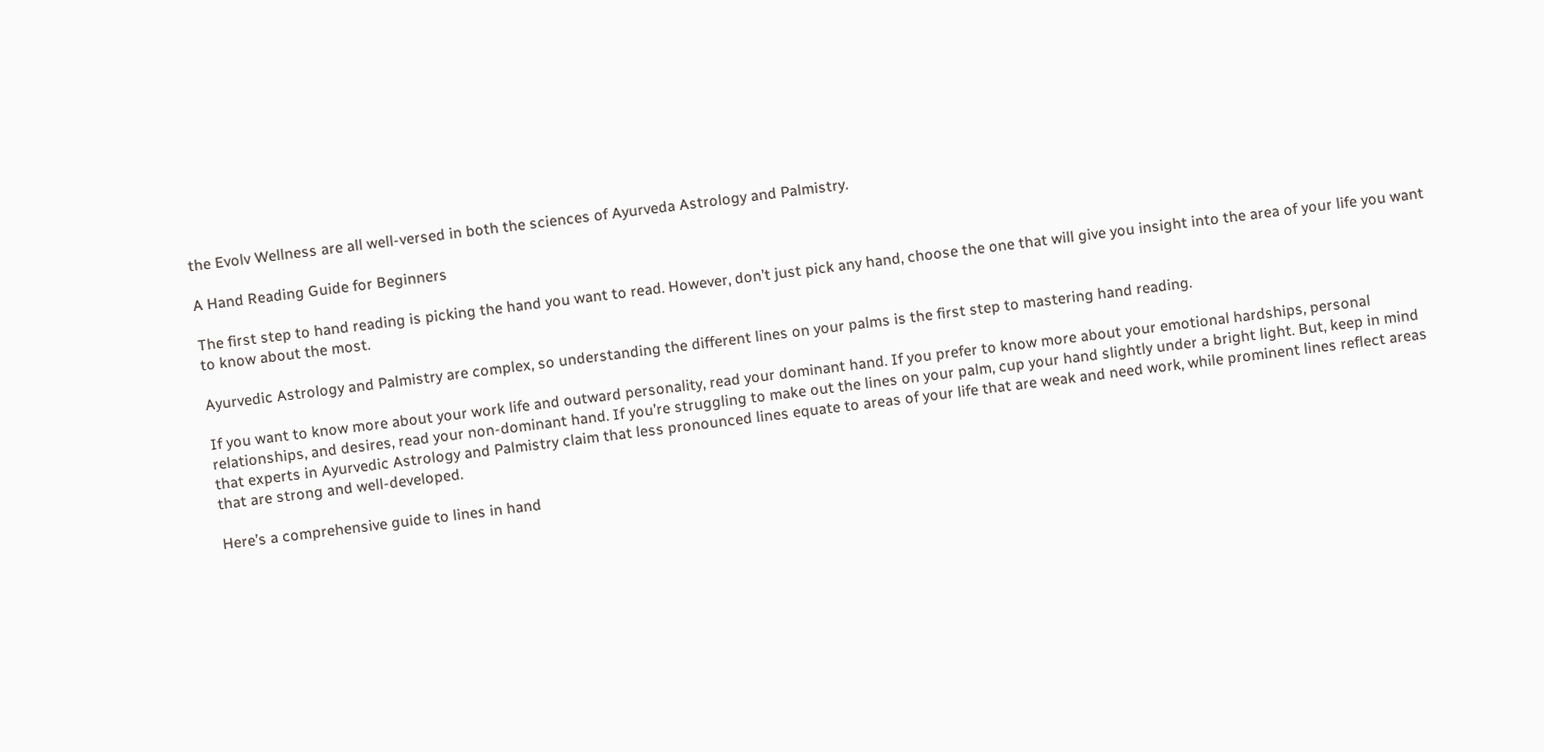the Evolv Wellness are all well-versed in both the sciences of Ayurveda Astrology and Palmistry.

A Hand Reading Guide for Beginners

The first step to hand reading is picking the hand you want to read. However, don’t just pick any hand, choose the one that will give you insight into the area of your life you want to know about the most.

Ayurvedic Astrology and Palmistry are complex, so understanding the different lines on your palms is the first step to mastering hand reading.

If you want to know more about your work life and outward personality, read your dominant hand. If you prefer to know more about your emotional hardships, personal relationships, and desires, read your non-dominant hand. If you’re struggling to make out the lines on your palm, cup your hand slightly under a bright light. But, keep in mind that experts in Ayurvedic Astrology and Palmistry claim that less pronounced lines equate to areas of your life that are weak and need work, while prominent lines reflect areas that are strong and well-developed.

Here’s a comprehensive guide to lines in hand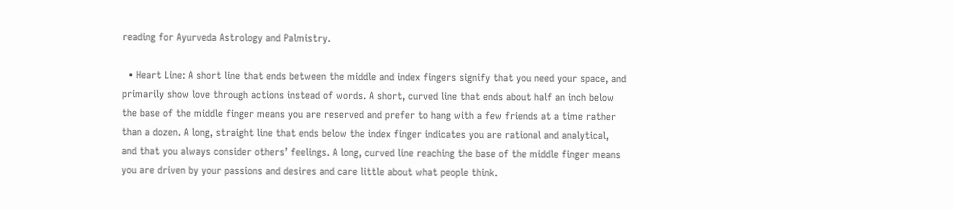reading for Ayurveda Astrology and Palmistry.

  • Heart Line: A short line that ends between the middle and index fingers signify that you need your space, and primarily show love through actions instead of words. A short, curved line that ends about half an inch below the base of the middle finger means you are reserved and prefer to hang with a few friends at a time rather than a dozen. A long, straight line that ends below the index finger indicates you are rational and analytical, and that you always consider others’ feelings. A long, curved line reaching the base of the middle finger means you are driven by your passions and desires and care little about what people think.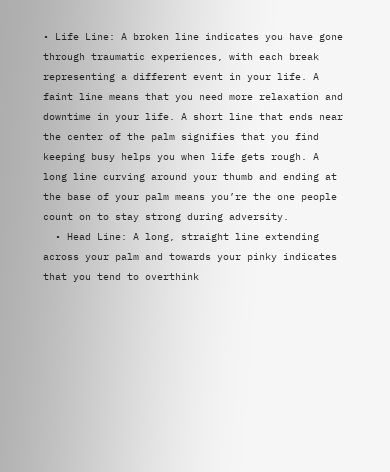• Life Line: A broken line indicates you have gone through traumatic experiences, with each break representing a different event in your life. A faint line means that you need more relaxation and downtime in your life. A short line that ends near the center of the palm signifies that you find keeping busy helps you when life gets rough. A long line curving around your thumb and ending at the base of your palm means you’re the one people count on to stay strong during adversity.
  • Head Line: A long, straight line extending across your palm and towards your pinky indicates that you tend to overthink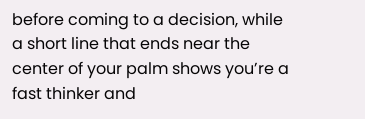before coming to a decision, while a short line that ends near the center of your palm shows you’re a fast thinker and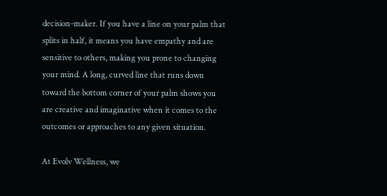decision-maker. If you have a line on your palm that splits in half, it means you have empathy and are sensitive to others, making you prone to changing your mind. A long, curved line that runs down toward the bottom corner of your palm shows you are creative and imaginative when it comes to the outcomes or approaches to any given situation.

At Evolv Wellness, we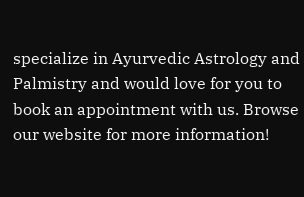specialize in Ayurvedic Astrology and Palmistry and would love for you to book an appointment with us. Browse our website for more information!